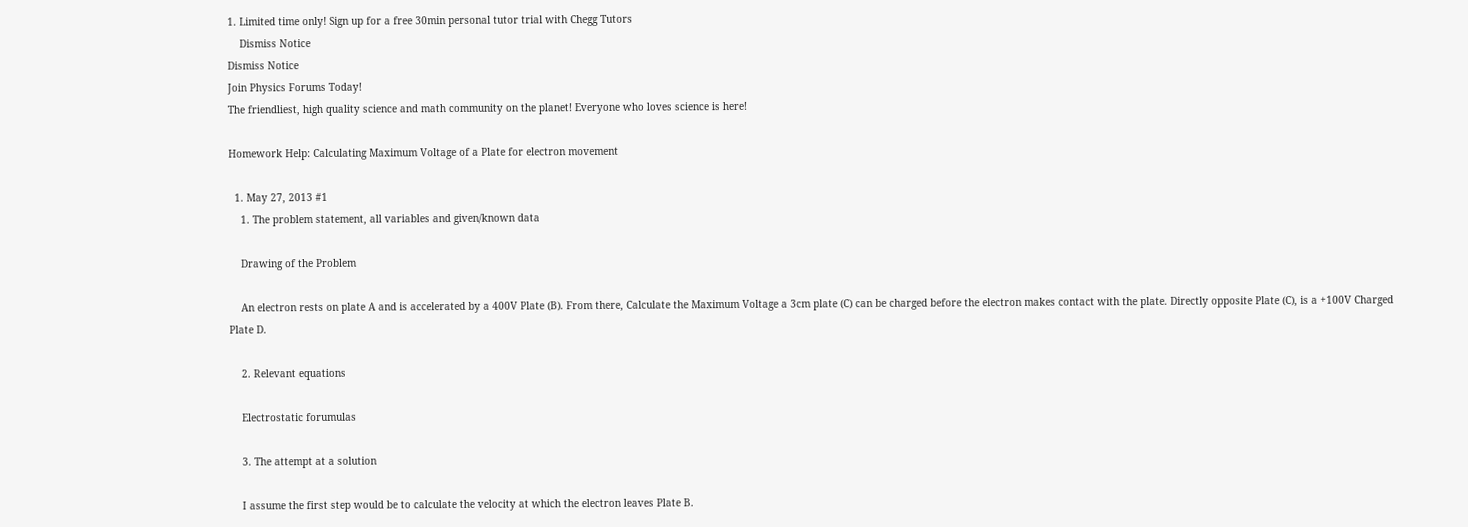1. Limited time only! Sign up for a free 30min personal tutor trial with Chegg Tutors
    Dismiss Notice
Dismiss Notice
Join Physics Forums Today!
The friendliest, high quality science and math community on the planet! Everyone who loves science is here!

Homework Help: Calculating Maximum Voltage of a Plate for electron movement

  1. May 27, 2013 #1
    1. The problem statement, all variables and given/known data

    Drawing of the Problem

    An electron rests on plate A and is accelerated by a 400V Plate (B). From there, Calculate the Maximum Voltage a 3cm plate (C) can be charged before the electron makes contact with the plate. Directly opposite Plate (C), is a +100V Charged Plate D.

    2. Relevant equations

    Electrostatic forumulas

    3. The attempt at a solution

    I assume the first step would be to calculate the velocity at which the electron leaves Plate B.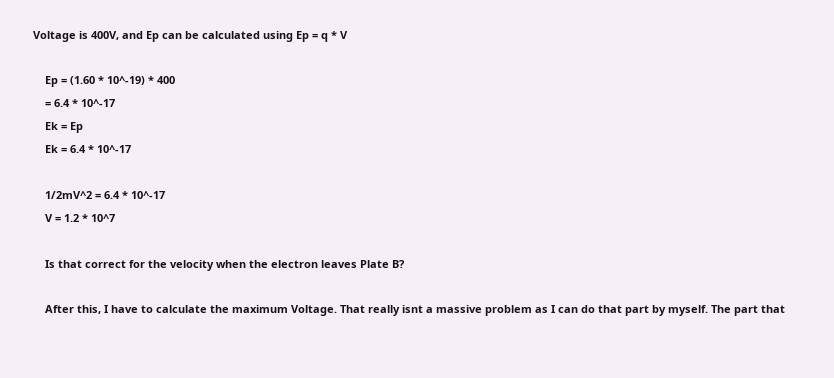Voltage is 400V, and Ep can be calculated using Ep = q * V

    Ep = (1.60 * 10^-19) * 400
    = 6.4 * 10^-17
    Ek = Ep
    Ek = 6.4 * 10^-17

    1/2mV^2 = 6.4 * 10^-17
    V = 1.2 * 10^7

    Is that correct for the velocity when the electron leaves Plate B?

    After this, I have to calculate the maximum Voltage. That really isnt a massive problem as I can do that part by myself. The part that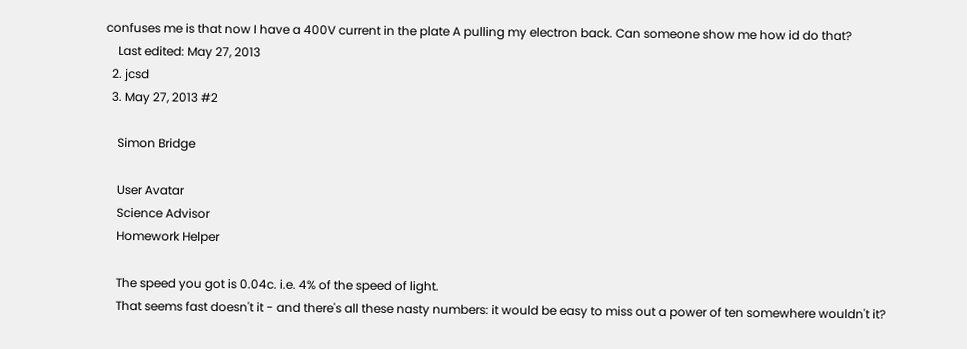confuses me is that now I have a 400V current in the plate A pulling my electron back. Can someone show me how id do that?
    Last edited: May 27, 2013
  2. jcsd
  3. May 27, 2013 #2

    Simon Bridge

    User Avatar
    Science Advisor
    Homework Helper

    The speed you got is 0.04c. i.e. 4% of the speed of light.
    That seems fast doesn't it - and there's all these nasty numbers: it would be easy to miss out a power of ten somewhere wouldn't it?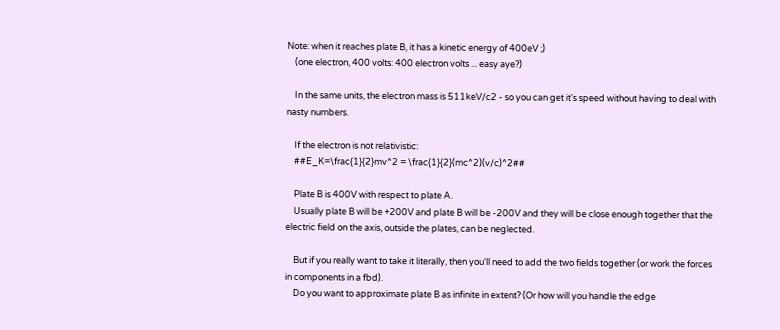Note: when it reaches plate B, it has a kinetic energy of 400eV ;)
    (one electron, 400 volts: 400 electron volts ... easy aye?)

    In the same units, the electron mass is 511keV/c2 - so you can get it's speed without having to deal with nasty numbers.

    If the electron is not relativistic:
    ##E_K=\frac{1}{2}mv^2 = \frac{1}{2}(mc^2)(v/c)^2##

    Plate B is 400V with respect to plate A.
    Usually plate B will be +200V and plate B will be -200V and they will be close enough together that the electric field on the axis, outside the plates, can be neglected.

    But if you really want to take it literally, then you'll need to add the two fields together (or work the forces in components in a fbd).
    Do you want to approximate plate B as infinite in extent? (Or how will you handle the edge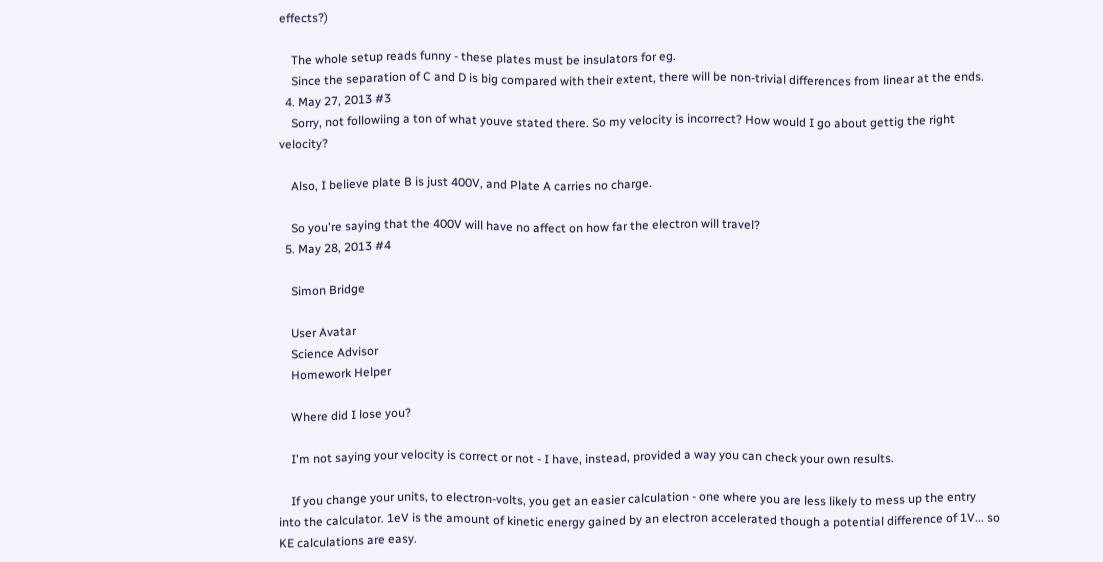effects?)

    The whole setup reads funny - these plates must be insulators for eg.
    Since the separation of C and D is big compared with their extent, there will be non-trivial differences from linear at the ends.
  4. May 27, 2013 #3
    Sorry, not followiing a ton of what youve stated there. So my velocity is incorrect? How would I go about gettig the right velocity?

    Also, I believe plate B is just 400V, and Plate A carries no charge.

    So you're saying that the 400V will have no affect on how far the electron will travel?
  5. May 28, 2013 #4

    Simon Bridge

    User Avatar
    Science Advisor
    Homework Helper

    Where did I lose you?

    I'm not saying your velocity is correct or not - I have, instead, provided a way you can check your own results.

    If you change your units, to electron-volts, you get an easier calculation - one where you are less likely to mess up the entry into the calculator. 1eV is the amount of kinetic energy gained by an electron accelerated though a potential difference of 1V... so KE calculations are easy.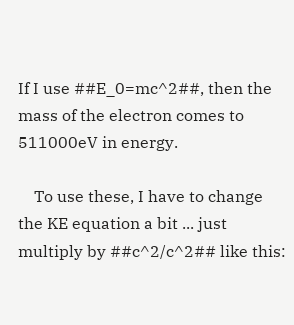If I use ##E_0=mc^2##, then the mass of the electron comes to 511000eV in energy.

    To use these, I have to change the KE equation a bit ... just multiply by ##c^2/c^2## like this: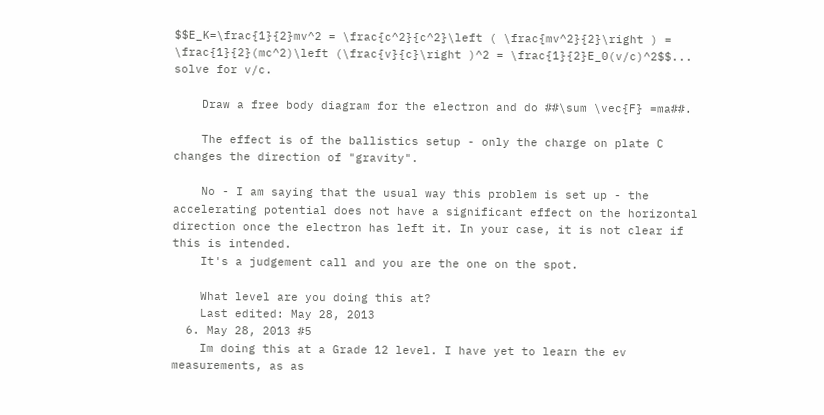$$E_K=\frac{1}{2}mv^2 = \frac{c^2}{c^2}\left ( \frac{mv^2}{2}\right ) = \frac{1}{2}(mc^2)\left (\frac{v}{c}\right )^2 = \frac{1}{2}E_0(v/c)^2$$... solve for v/c.

    Draw a free body diagram for the electron and do ##\sum \vec{F} =ma##.

    The effect is of the ballistics setup - only the charge on plate C changes the direction of "gravity".

    No - I am saying that the usual way this problem is set up - the accelerating potential does not have a significant effect on the horizontal direction once the electron has left it. In your case, it is not clear if this is intended.
    It's a judgement call and you are the one on the spot.

    What level are you doing this at?
    Last edited: May 28, 2013
  6. May 28, 2013 #5
    Im doing this at a Grade 12 level. I have yet to learn the ev measurements, as as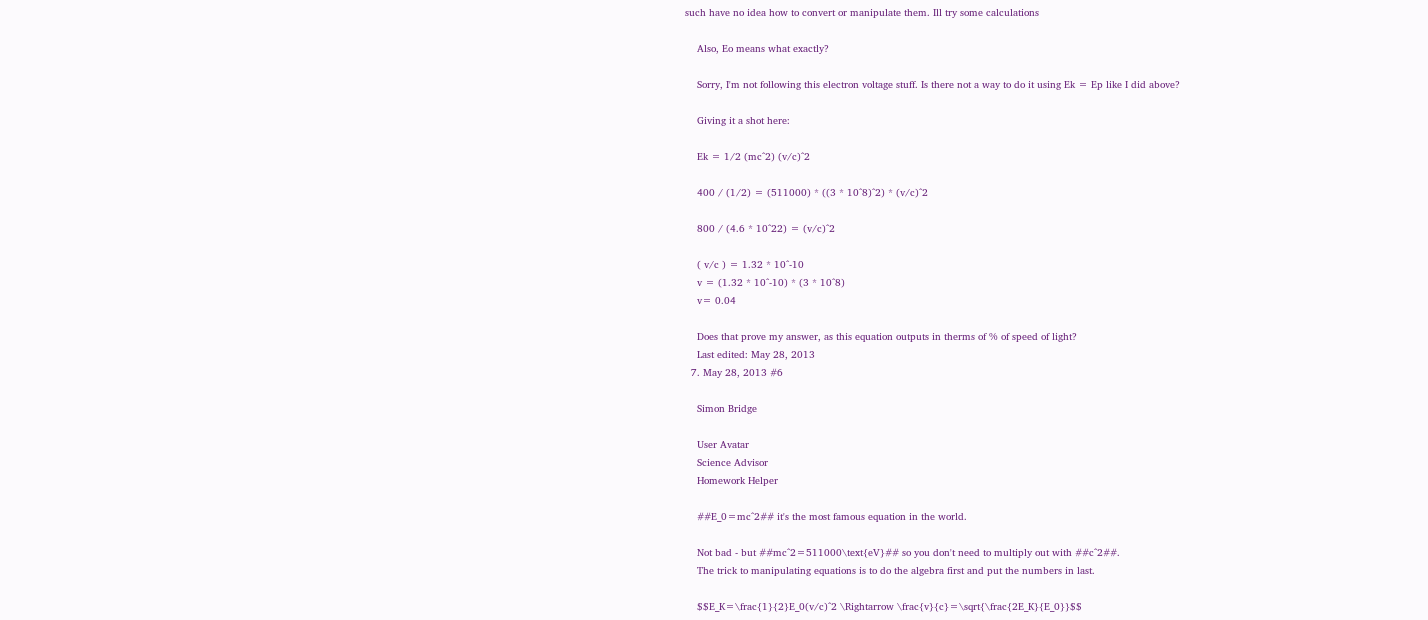such have no idea how to convert or manipulate them. Ill try some calculations

    Also, Eo means what exactly?

    Sorry, I'm not following this electron voltage stuff. Is there not a way to do it using Ek = Ep like I did above?

    Giving it a shot here:

    Ek = 1/2 (mc^2) (v/c)^2

    400 / (1/2) = (511000) * ((3 * 10^8)^2) * (v/c)^2

    800 / (4.6 * 10^22) = (v/c)^2

    ( v/c ) = 1.32 * 10^-10
    v = (1.32 * 10^-10) * (3 * 10^8)
    v= 0.04

    Does that prove my answer, as this equation outputs in therms of % of speed of light?
    Last edited: May 28, 2013
  7. May 28, 2013 #6

    Simon Bridge

    User Avatar
    Science Advisor
    Homework Helper

    ##E_0=mc^2## it's the most famous equation in the world.

    Not bad - but ##mc^2=511000\text{eV}## so you don't need to multiply out with ##c^2##.
    The trick to manipulating equations is to do the algebra first and put the numbers in last.

    $$E_K=\frac{1}{2}E_0(v/c)^2 \Rightarrow \frac{v}{c}=\sqrt{\frac{2E_K}{E_0}}$$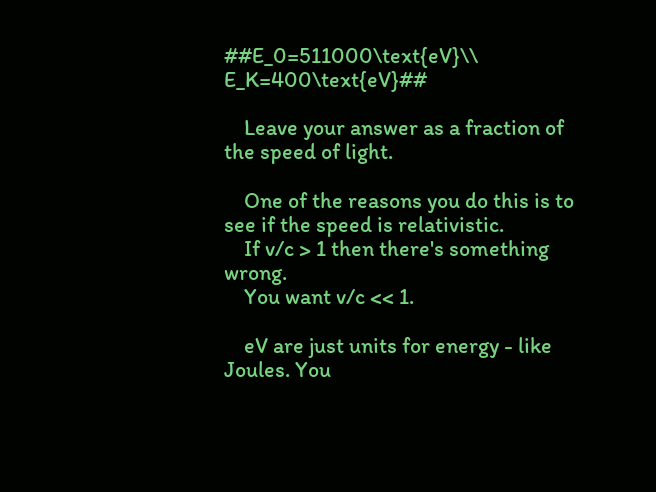##E_0=511000\text{eV}\\ E_K=400\text{eV}##

    Leave your answer as a fraction of the speed of light.

    One of the reasons you do this is to see if the speed is relativistic.
    If v/c > 1 then there's something wrong.
    You want v/c << 1.

    eV are just units for energy - like Joules. You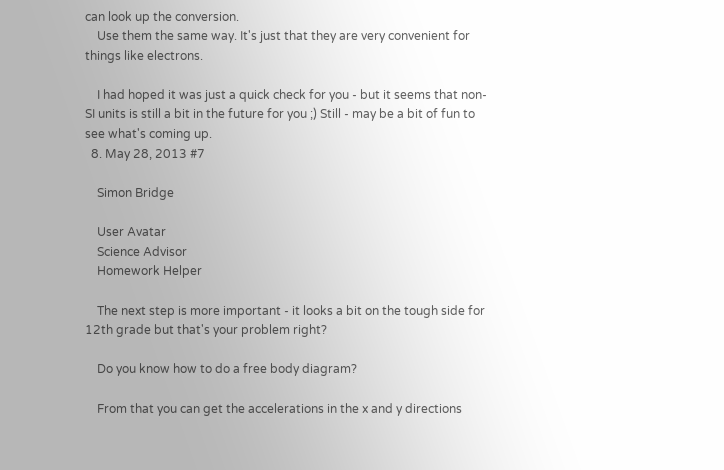can look up the conversion.
    Use them the same way. It's just that they are very convenient for things like electrons.

    I had hoped it was just a quick check for you - but it seems that non-SI units is still a bit in the future for you ;) Still - may be a bit of fun to see what's coming up.
  8. May 28, 2013 #7

    Simon Bridge

    User Avatar
    Science Advisor
    Homework Helper

    The next step is more important - it looks a bit on the tough side for 12th grade but that's your problem right?

    Do you know how to do a free body diagram?

    From that you can get the accelerations in the x and y directions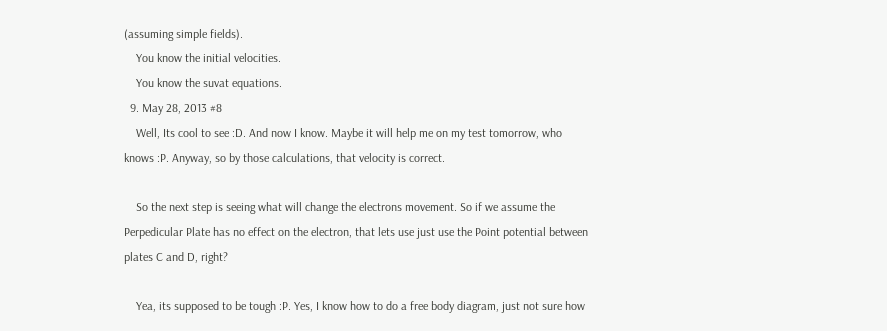(assuming simple fields).
    You know the initial velocities.
    You know the suvat equations.
  9. May 28, 2013 #8
    Well, Its cool to see :D. And now I know. Maybe it will help me on my test tomorrow, who knows :P. Anyway, so by those calculations, that velocity is correct.

    So the next step is seeing what will change the electrons movement. So if we assume the Perpedicular Plate has no effect on the electron, that lets use just use the Point potential between plates C and D, right?

    Yea, its supposed to be tough :P. Yes, I know how to do a free body diagram, just not sure how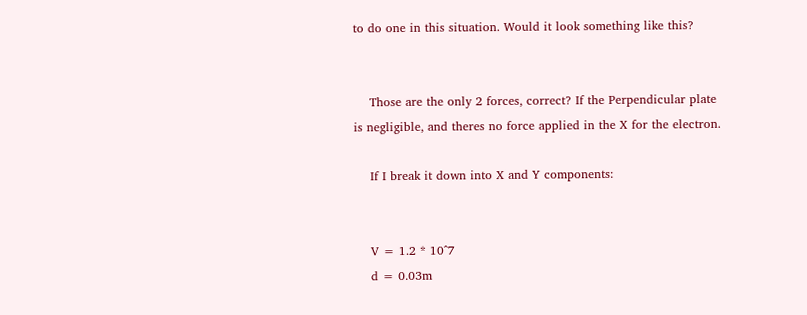to do one in this situation. Would it look something like this?


    Those are the only 2 forces, correct? If the Perpendicular plate is negligible, and theres no force applied in the X for the electron.

    If I break it down into X and Y components:


    V = 1.2 * 10^7
    d = 0.03m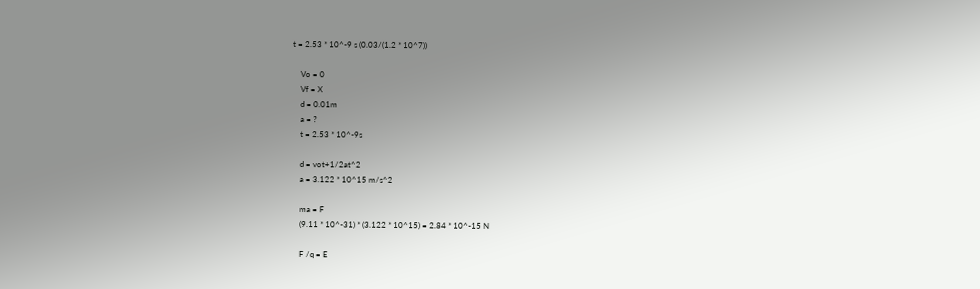t = 2.53 * 10^-9 s (0.03/(1.2 * 10^7))

    Vo = 0
    Vf = X
    d = 0.01m
    a = ?
    t = 2.53 * 10^-9s

    d = vot+1/2at^2
    a = 3.122 * 10^15 m/s^2

    ma = F
    (9.11 * 10^-31) * (3.122 * 10^15) = 2.84 * 10^-15 N

    F /q = E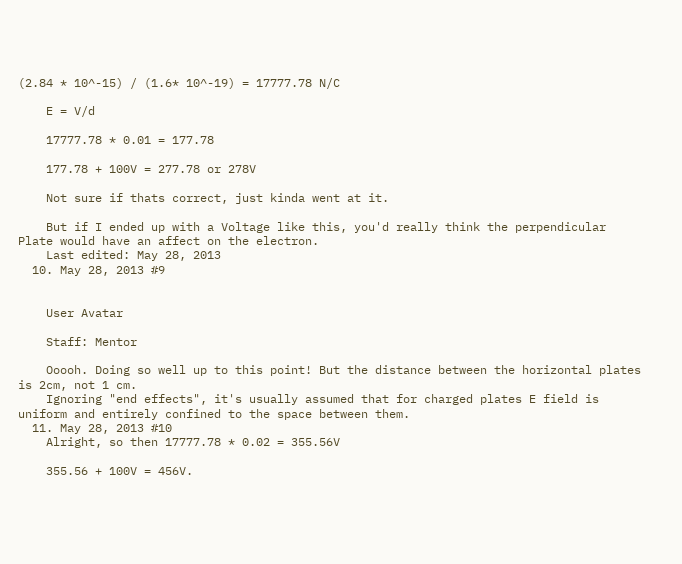(2.84 * 10^-15) / (1.6* 10^-19) = 17777.78 N/C

    E = V/d

    17777.78 * 0.01 = 177.78

    177.78 + 100V = 277.78 or 278V

    Not sure if thats correct, just kinda went at it.

    But if I ended up with a Voltage like this, you'd really think the perpendicular Plate would have an affect on the electron.
    Last edited: May 28, 2013
  10. May 28, 2013 #9


    User Avatar

    Staff: Mentor

    Ooooh. Doing so well up to this point! But the distance between the horizontal plates is 2cm, not 1 cm.
    Ignoring "end effects", it's usually assumed that for charged plates E field is uniform and entirely confined to the space between them.
  11. May 28, 2013 #10
    Alright, so then 17777.78 * 0.02 = 355.56V

    355.56 + 100V = 456V.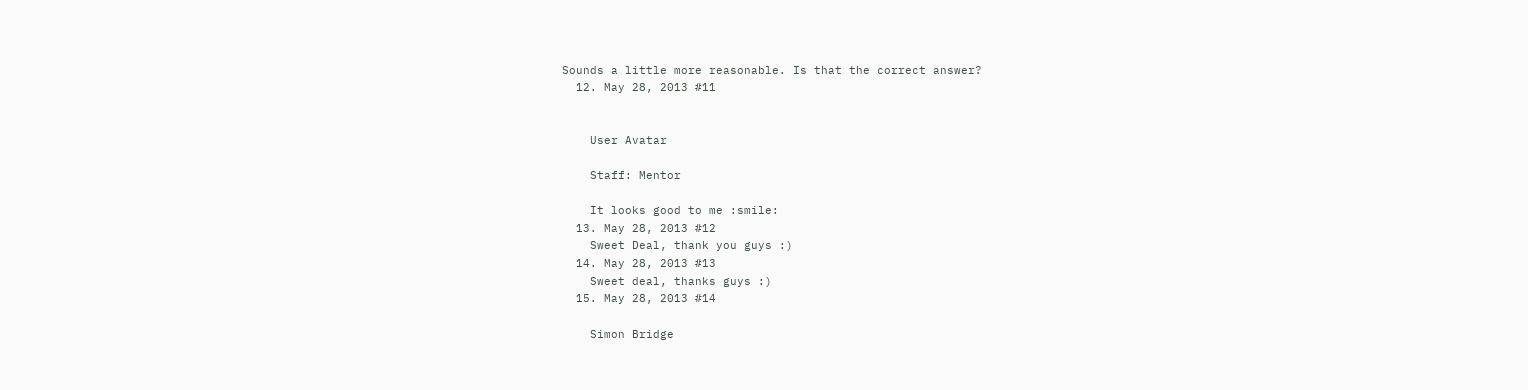Sounds a little more reasonable. Is that the correct answer?
  12. May 28, 2013 #11


    User Avatar

    Staff: Mentor

    It looks good to me :smile:
  13. May 28, 2013 #12
    Sweet Deal, thank you guys :)
  14. May 28, 2013 #13
    Sweet deal, thanks guys :)
  15. May 28, 2013 #14

    Simon Bridge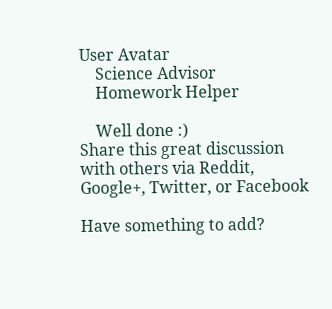User Avatar
    Science Advisor
    Homework Helper

    Well done :)
Share this great discussion with others via Reddit, Google+, Twitter, or Facebook

Have something to add?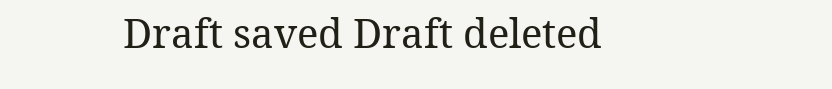Draft saved Draft deleted